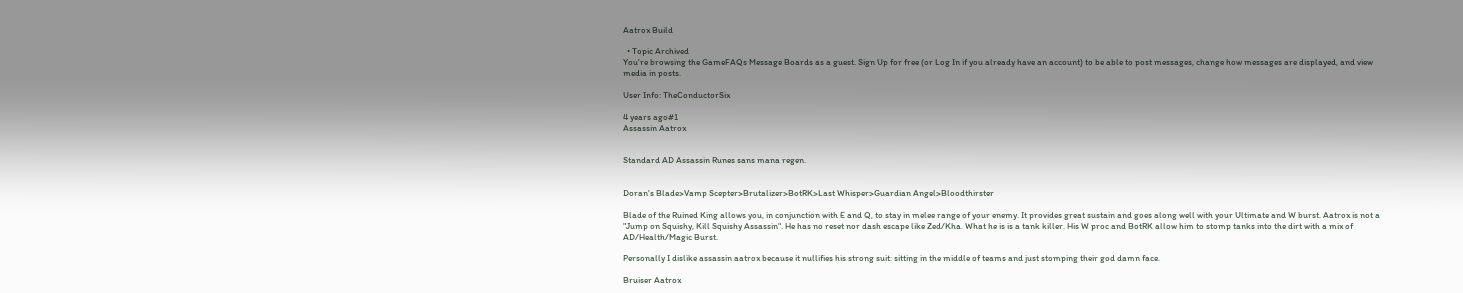Aatrox Build

  • Topic Archived
You're browsing the GameFAQs Message Boards as a guest. Sign Up for free (or Log In if you already have an account) to be able to post messages, change how messages are displayed, and view media in posts.

User Info: TheConductorSix

4 years ago#1
Assassin Aatrox


Standard AD Assassin Runes sans mana regen.


Doran's Blade>Vamp Scepter>Brutalizer>BotRK>Last Whisper>Guardian Angel>Bloodthirster

Blade of the Ruined King allows you, in conjunction with E and Q, to stay in melee range of your enemy. It provides great sustain and goes along well with your Ultimate and W burst. Aatrox is not a "Jump on Squishy, Kill Squishy Assassin". He has no reset nor dash escape like Zed/Kha. What he is is a tank killer. His W proc and BotRK allow him to stomp tanks into the dirt with a mix of AD/Health/Magic Burst.

Personally I dislike assassin aatrox because it nullifies his strong suit: sitting in the middle of teams and just stomping their god damn face.

Bruiser Aatrox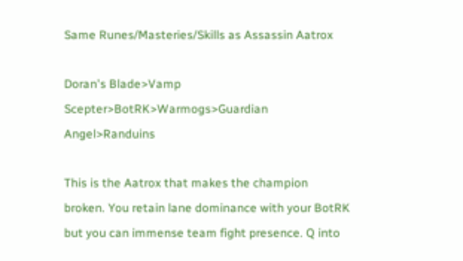Same Runes/Masteries/Skills as Assassin Aatrox

Doran's Blade>Vamp Scepter>BotRK>Warmogs>Guardian Angel>Randuins

This is the Aatrox that makes the champion broken. You retain lane dominance with your BotRK but you can immense team fight presence. Q into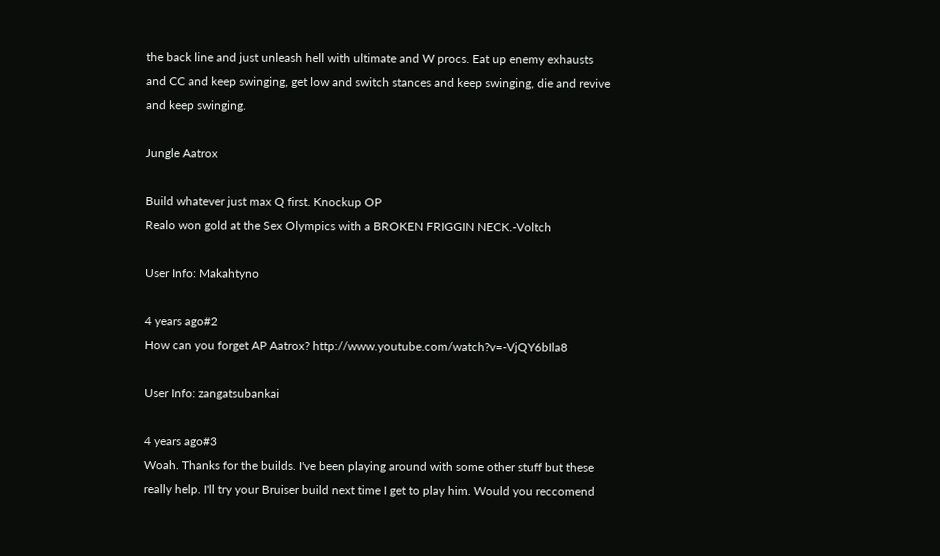the back line and just unleash hell with ultimate and W procs. Eat up enemy exhausts and CC and keep swinging, get low and switch stances and keep swinging, die and revive and keep swinging.

Jungle Aatrox

Build whatever just max Q first. Knockup OP
Realo won gold at the Sex Olympics with a BROKEN FRIGGIN NECK.-Voltch

User Info: Makahtyno

4 years ago#2
How can you forget AP Aatrox? http://www.youtube.com/watch?v=-VjQY6bIla8

User Info: zangatsubankai

4 years ago#3
Woah. Thanks for the builds. I've been playing around with some other stuff but these really help. I'll try your Bruiser build next time I get to play him. Would you reccomend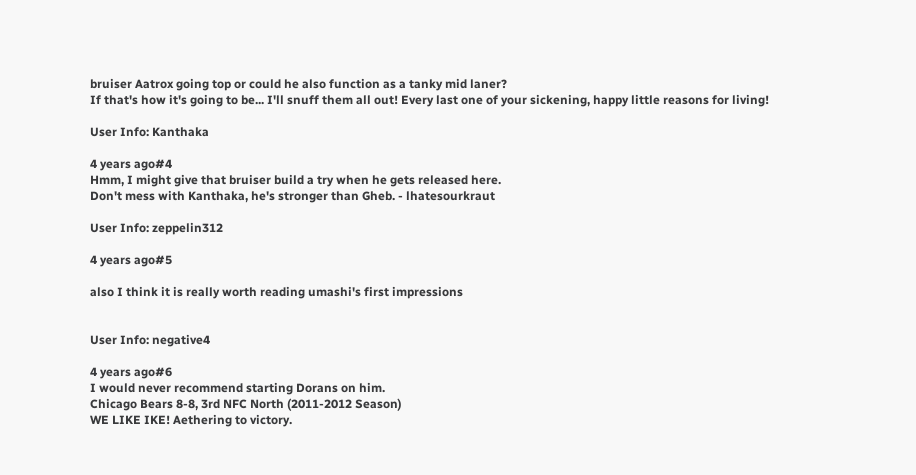bruiser Aatrox going top or could he also function as a tanky mid laner?
If that's how it's going to be... I'll snuff them all out! Every last one of your sickening, happy little reasons for living!

User Info: Kanthaka

4 years ago#4
Hmm, I might give that bruiser build a try when he gets released here.
Don't mess with Kanthaka, he's stronger than Gheb. - lhatesourkraut

User Info: zeppelin312

4 years ago#5

also I think it is really worth reading umashi's first impressions


User Info: negative4

4 years ago#6
I would never recommend starting Dorans on him.
Chicago Bears 8-8, 3rd NFC North (2011-2012 Season)
WE LIKE IKE! Aethering to victory.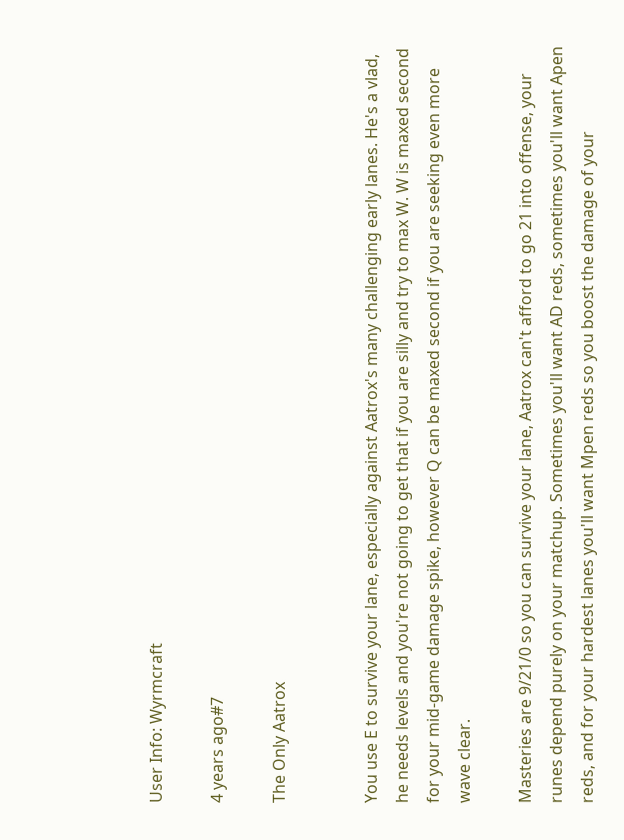User Info: Wyrmcraft

4 years ago#7

The Only Aatrox


You use E to survive your lane, especially against Aatrox's many challenging early lanes. He's a vlad, he needs levels and you're not going to get that if you are silly and try to max W. W is maxed second for your mid-game damage spike, however Q can be maxed second if you are seeking even more wave clear.

Masteries are 9/21/0 so you can survive your lane, Aatrox can't afford to go 21 into offense, your runes depend purely on your matchup. Sometimes you'll want AD reds, sometimes you'll want Apen reds, and for your hardest lanes you'll want Mpen reds so you boost the damage of your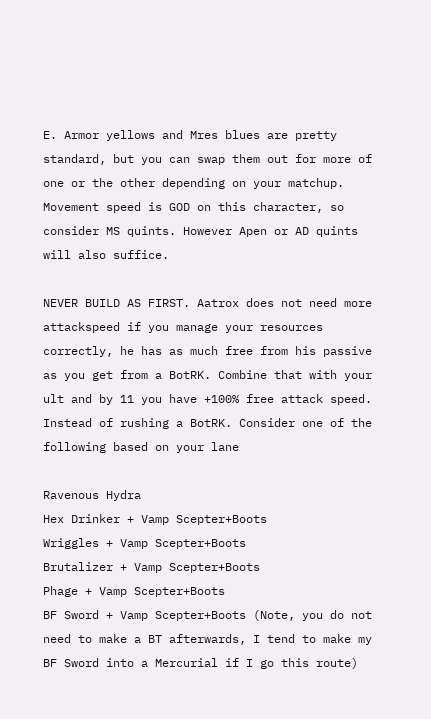E. Armor yellows and Mres blues are pretty standard, but you can swap them out for more of one or the other depending on your matchup. Movement speed is GOD on this character, so consider MS quints. However Apen or AD quints will also suffice.

NEVER BUILD AS FIRST. Aatrox does not need more attackspeed if you manage your resources correctly, he has as much free from his passive as you get from a BotRK. Combine that with your ult and by 11 you have +100% free attack speed. Instead of rushing a BotRK. Consider one of the following based on your lane

Ravenous Hydra
Hex Drinker + Vamp Scepter+Boots
Wriggles + Vamp Scepter+Boots
Brutalizer + Vamp Scepter+Boots
Phage + Vamp Scepter+Boots
BF Sword + Vamp Scepter+Boots (Note, you do not need to make a BT afterwards, I tend to make my BF Sword into a Mercurial if I go this route)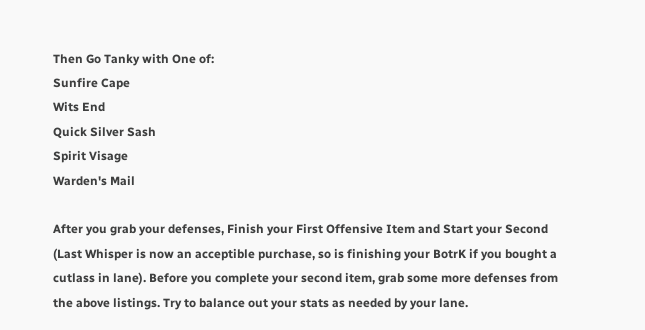Then Go Tanky with One of:
Sunfire Cape
Wits End
Quick Silver Sash
Spirit Visage
Warden's Mail

After you grab your defenses, Finish your First Offensive Item and Start your Second (Last Whisper is now an acceptible purchase, so is finishing your BotrK if you bought a cutlass in lane). Before you complete your second item, grab some more defenses from the above listings. Try to balance out your stats as needed by your lane.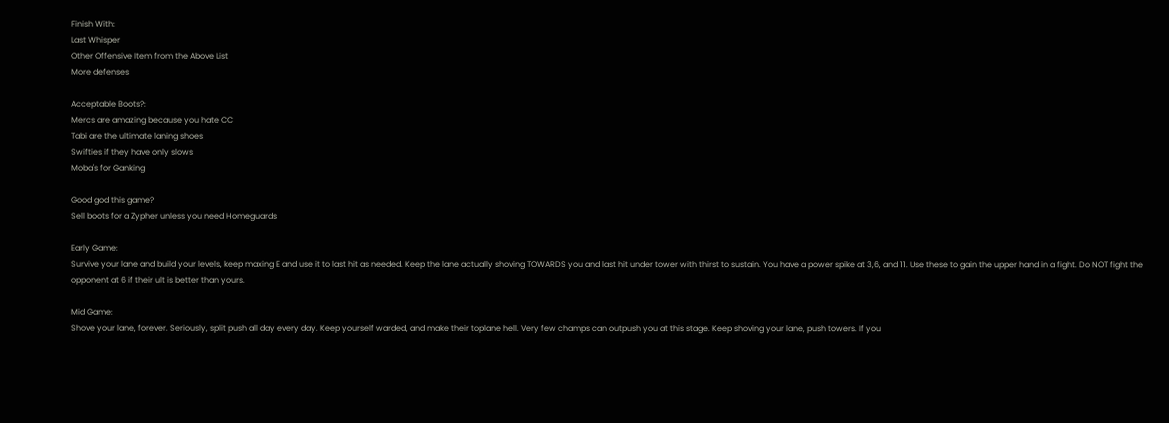Finish With:
Last Whisper
Other Offensive Item from the Above List
More defenses

Acceptable Boots?:
Mercs are amazing because you hate CC
Tabi are the ultimate laning shoes
Swifties if they have only slows
Moba's for Ganking

Good god this game?
Sell boots for a Zypher unless you need Homeguards

Early Game:
Survive your lane and build your levels, keep maxing E and use it to last hit as needed. Keep the lane actually shoving TOWARDS you and last hit under tower with thirst to sustain. You have a power spike at 3,6, and 11. Use these to gain the upper hand in a fight. Do NOT fight the opponent at 6 if their ult is better than yours.

Mid Game:
Shove your lane, forever. Seriously, split push all day every day. Keep yourself warded, and make their toplane hell. Very few champs can outpush you at this stage. Keep shoving your lane, push towers. If you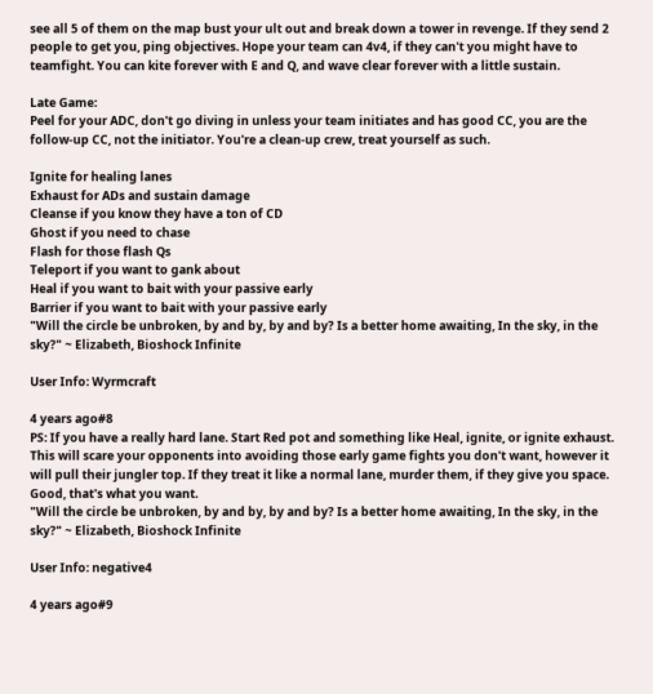see all 5 of them on the map bust your ult out and break down a tower in revenge. If they send 2 people to get you, ping objectives. Hope your team can 4v4, if they can't you might have to teamfight. You can kite forever with E and Q, and wave clear forever with a little sustain.

Late Game:
Peel for your ADC, don't go diving in unless your team initiates and has good CC, you are the follow-up CC, not the initiator. You're a clean-up crew, treat yourself as such.

Ignite for healing lanes
Exhaust for ADs and sustain damage
Cleanse if you know they have a ton of CD
Ghost if you need to chase
Flash for those flash Qs
Teleport if you want to gank about
Heal if you want to bait with your passive early
Barrier if you want to bait with your passive early
"Will the circle be unbroken, by and by, by and by? Is a better home awaiting, In the sky, in the sky?" ~ Elizabeth, Bioshock Infinite

User Info: Wyrmcraft

4 years ago#8
PS: If you have a really hard lane. Start Red pot and something like Heal, ignite, or ignite exhaust. This will scare your opponents into avoiding those early game fights you don't want, however it will pull their jungler top. If they treat it like a normal lane, murder them, if they give you space. Good, that's what you want.
"Will the circle be unbroken, by and by, by and by? Is a better home awaiting, In the sky, in the sky?" ~ Elizabeth, Bioshock Infinite

User Info: negative4

4 years ago#9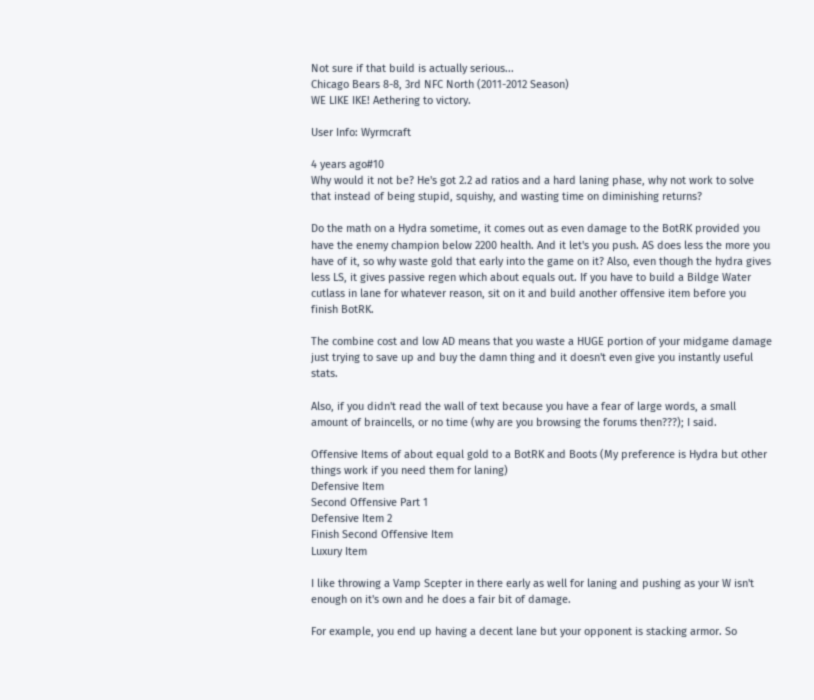Not sure if that build is actually serious...
Chicago Bears 8-8, 3rd NFC North (2011-2012 Season)
WE LIKE IKE! Aethering to victory.

User Info: Wyrmcraft

4 years ago#10
Why would it not be? He's got 2.2 ad ratios and a hard laning phase, why not work to solve that instead of being stupid, squishy, and wasting time on diminishing returns?

Do the math on a Hydra sometime, it comes out as even damage to the BotRK provided you have the enemy champion below 2200 health. And it let's you push. AS does less the more you have of it, so why waste gold that early into the game on it? Also, even though the hydra gives less LS, it gives passive regen which about equals out. If you have to build a Bildge Water cutlass in lane for whatever reason, sit on it and build another offensive item before you finish BotRK.

The combine cost and low AD means that you waste a HUGE portion of your midgame damage just trying to save up and buy the damn thing and it doesn't even give you instantly useful stats.

Also, if you didn't read the wall of text because you have a fear of large words, a small amount of braincells, or no time (why are you browsing the forums then???); I said.

Offensive Items of about equal gold to a BotRK and Boots (My preference is Hydra but other things work if you need them for laning)
Defensive Item
Second Offensive Part 1
Defensive Item 2
Finish Second Offensive Item
Luxury Item

I like throwing a Vamp Scepter in there early as well for laning and pushing as your W isn't enough on it's own and he does a fair bit of damage.

For example, you end up having a decent lane but your opponent is stacking armor. So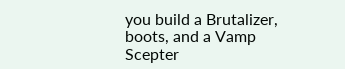you build a Brutalizer, boots, and a Vamp Scepter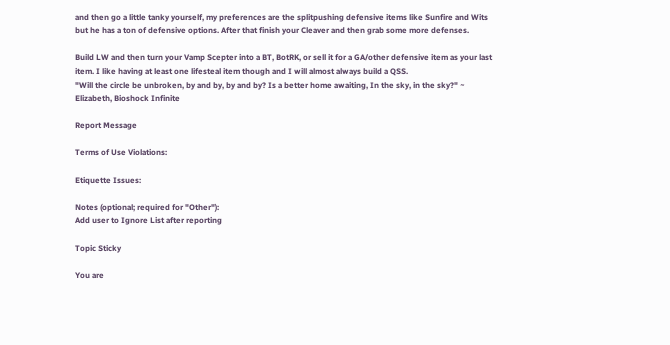and then go a little tanky yourself, my preferences are the splitpushing defensive items like Sunfire and Wits but he has a ton of defensive options. After that finish your Cleaver and then grab some more defenses.

Build LW and then turn your Vamp Scepter into a BT, BotRK, or sell it for a GA/other defensive item as your last item. I like having at least one lifesteal item though and I will almost always build a QSS.
"Will the circle be unbroken, by and by, by and by? Is a better home awaiting, In the sky, in the sky?" ~ Elizabeth, Bioshock Infinite

Report Message

Terms of Use Violations:

Etiquette Issues:

Notes (optional; required for "Other"):
Add user to Ignore List after reporting

Topic Sticky

You are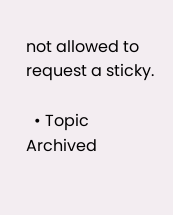not allowed to request a sticky.

  • Topic Archived